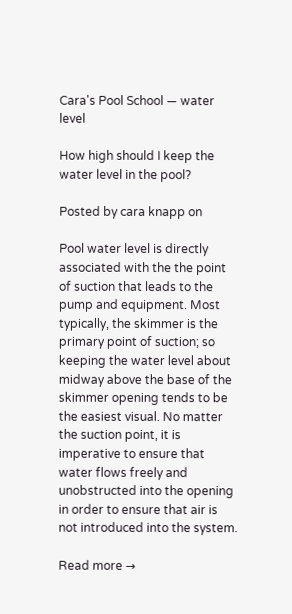Cara's Pool School — water level

How high should I keep the water level in the pool?

Posted by cara knapp on

Pool water level is directly associated with the the point of suction that leads to the pump and equipment. Most typically, the skimmer is the primary point of suction; so keeping the water level about midway above the base of the skimmer opening tends to be the easiest visual. No matter the suction point, it is imperative to ensure that water flows freely and unobstructed into the opening in order to ensure that air is not introduced into the system.

Read more →